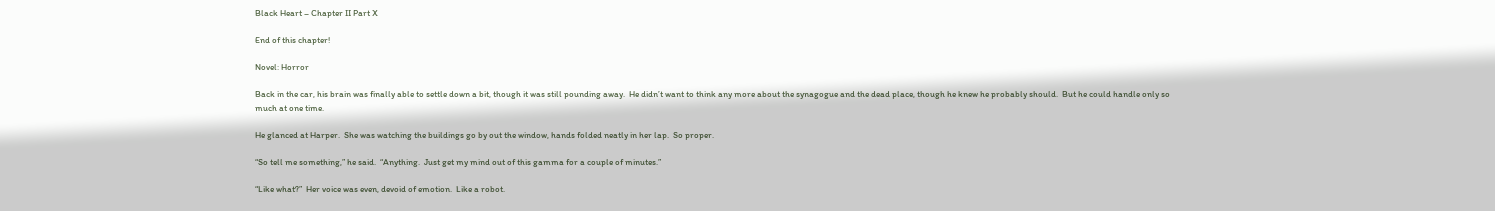Black Heart – Chapter II Part X

End of this chapter!

Novel: Horror

Back in the car, his brain was finally able to settle down a bit, though it was still pounding away.  He didn’t want to think any more about the synagogue and the dead place, though he knew he probably should.  But he could handle only so much at one time.

He glanced at Harper.  She was watching the buildings go by out the window, hands folded neatly in her lap.  So proper.

“So tell me something,” he said.  “Anything.  Just get my mind out of this gamma for a couple of minutes.”

“Like what?”  Her voice was even, devoid of emotion.  Like a robot.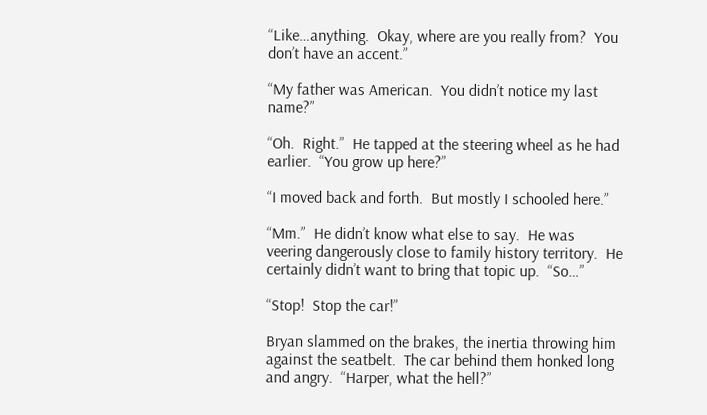“Like…anything.  Okay, where are you really from?  You don’t have an accent.”

“My father was American.  You didn’t notice my last name?”

“Oh.  Right.”  He tapped at the steering wheel as he had earlier.  “You grow up here?”

“I moved back and forth.  But mostly I schooled here.”

“Mm.”  He didn’t know what else to say.  He was veering dangerously close to family history territory.  He certainly didn’t want to bring that topic up.  “So…”

“Stop!  Stop the car!”

Bryan slammed on the brakes, the inertia throwing him against the seatbelt.  The car behind them honked long and angry.  “Harper, what the hell?”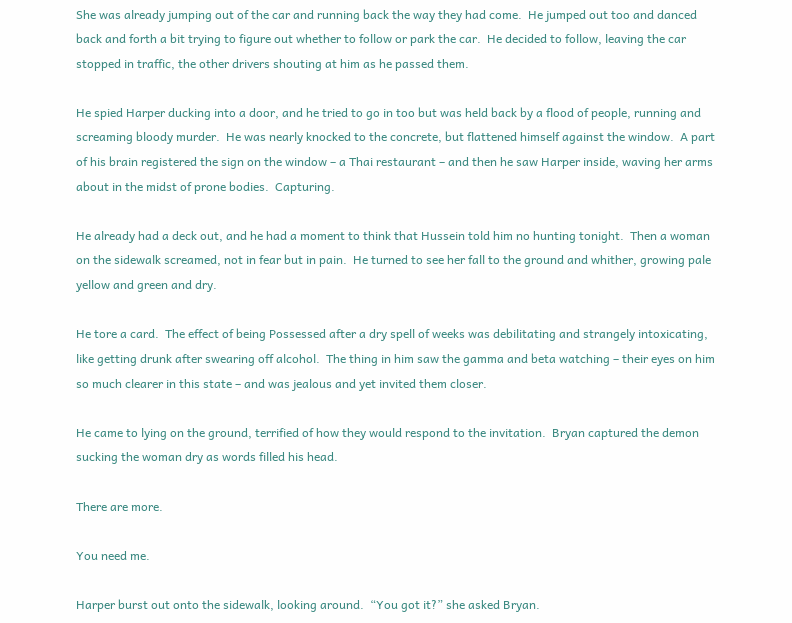She was already jumping out of the car and running back the way they had come.  He jumped out too and danced back and forth a bit trying to figure out whether to follow or park the car.  He decided to follow, leaving the car stopped in traffic, the other drivers shouting at him as he passed them.

He spied Harper ducking into a door, and he tried to go in too but was held back by a flood of people, running and screaming bloody murder.  He was nearly knocked to the concrete, but flattened himself against the window.  A part of his brain registered the sign on the window – a Thai restaurant – and then he saw Harper inside, waving her arms about in the midst of prone bodies.  Capturing.

He already had a deck out, and he had a moment to think that Hussein told him no hunting tonight.  Then a woman on the sidewalk screamed, not in fear but in pain.  He turned to see her fall to the ground and whither, growing pale yellow and green and dry.

He tore a card.  The effect of being Possessed after a dry spell of weeks was debilitating and strangely intoxicating, like getting drunk after swearing off alcohol.  The thing in him saw the gamma and beta watching – their eyes on him so much clearer in this state – and was jealous and yet invited them closer.

He came to lying on the ground, terrified of how they would respond to the invitation.  Bryan captured the demon sucking the woman dry as words filled his head.

There are more.

You need me.

Harper burst out onto the sidewalk, looking around.  “You got it?” she asked Bryan.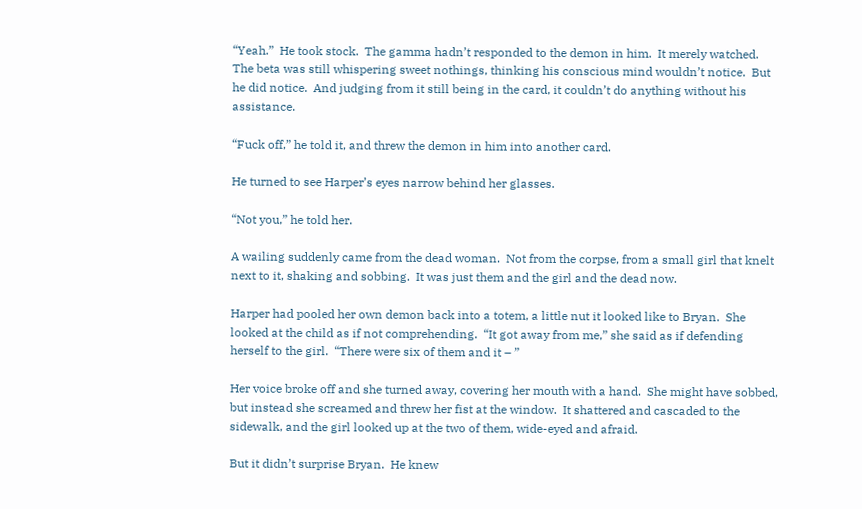“Yeah.”  He took stock.  The gamma hadn’t responded to the demon in him.  It merely watched.  The beta was still whispering sweet nothings, thinking his conscious mind wouldn’t notice.  But he did notice.  And judging from it still being in the card, it couldn’t do anything without his assistance.

“Fuck off,” he told it, and threw the demon in him into another card.

He turned to see Harper’s eyes narrow behind her glasses.

“Not you,” he told her.

A wailing suddenly came from the dead woman.  Not from the corpse, from a small girl that knelt next to it, shaking and sobbing.  It was just them and the girl and the dead now.

Harper had pooled her own demon back into a totem, a little nut it looked like to Bryan.  She looked at the child as if not comprehending.  “It got away from me,” she said as if defending herself to the girl.  “There were six of them and it – ”

Her voice broke off and she turned away, covering her mouth with a hand.  She might have sobbed, but instead she screamed and threw her fist at the window.  It shattered and cascaded to the sidewalk, and the girl looked up at the two of them, wide-eyed and afraid.

But it didn’t surprise Bryan.  He knew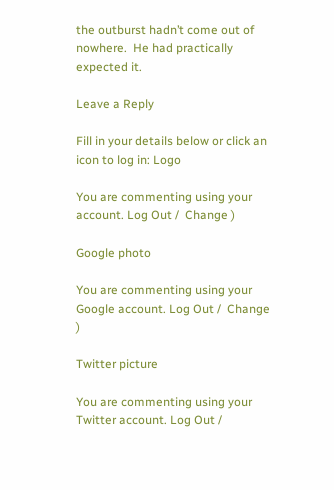the outburst hadn’t come out of nowhere.  He had practically expected it.

Leave a Reply

Fill in your details below or click an icon to log in: Logo

You are commenting using your account. Log Out /  Change )

Google photo

You are commenting using your Google account. Log Out /  Change )

Twitter picture

You are commenting using your Twitter account. Log Out /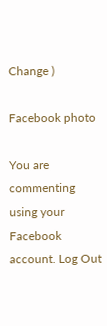Change )

Facebook photo

You are commenting using your Facebook account. Log Out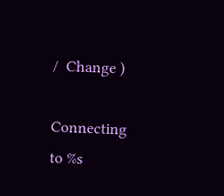/  Change )

Connecting to %s